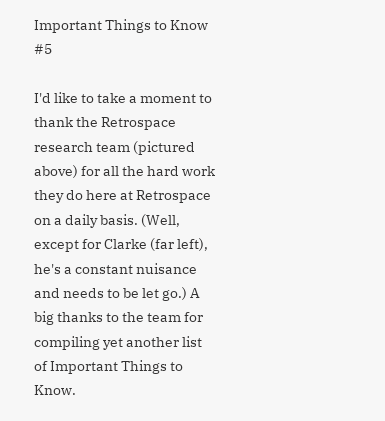Important Things to Know #5

I'd like to take a moment to thank the Retrospace research team (pictured above) for all the hard work they do here at Retrospace on a daily basis. (Well, except for Clarke (far left), he's a constant nuisance and needs to be let go.) A big thanks to the team for compiling yet another list of Important Things to Know.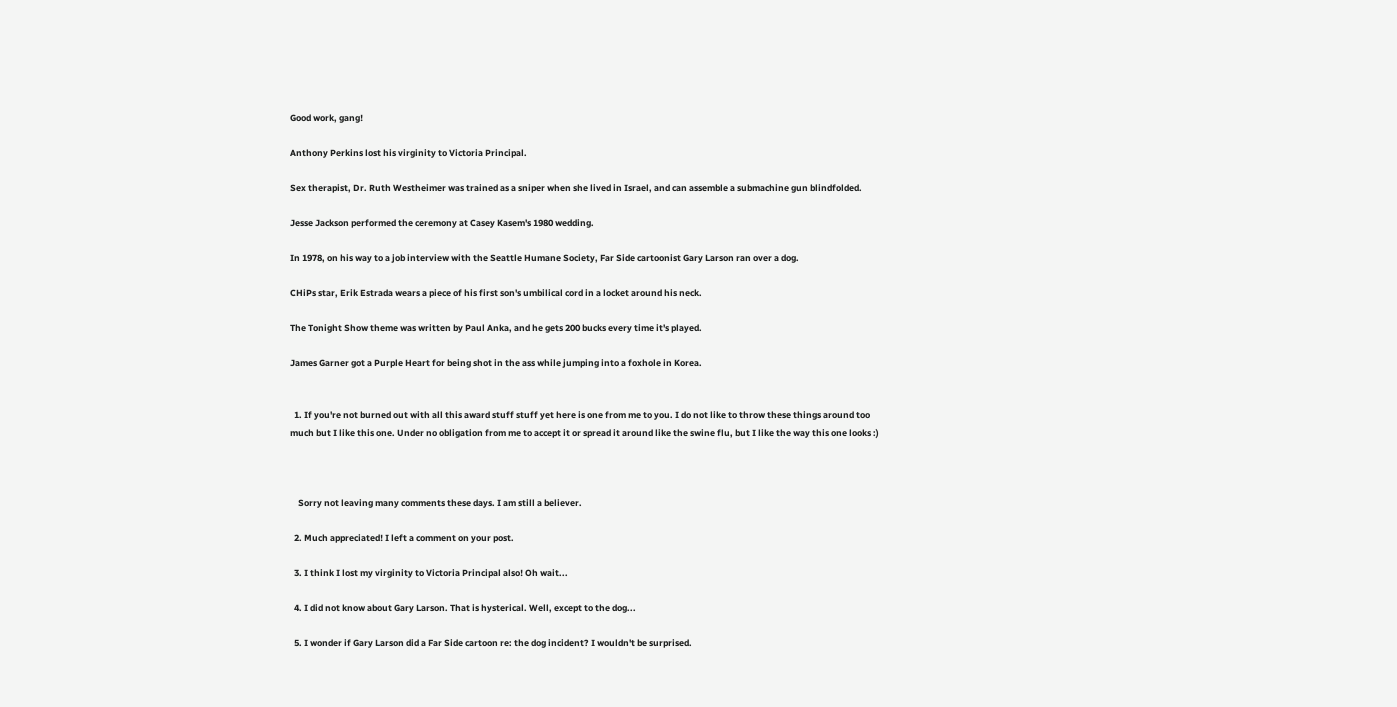Good work, gang!

Anthony Perkins lost his virginity to Victoria Principal.

Sex therapist, Dr. Ruth Westheimer was trained as a sniper when she lived in Israel, and can assemble a submachine gun blindfolded.

Jesse Jackson performed the ceremony at Casey Kasem's 1980 wedding.

In 1978, on his way to a job interview with the Seattle Humane Society, Far Side cartoonist Gary Larson ran over a dog.

CHiPs star, Erik Estrada wears a piece of his first son's umbilical cord in a locket around his neck.

The Tonight Show theme was written by Paul Anka, and he gets 200 bucks every time it's played.

James Garner got a Purple Heart for being shot in the ass while jumping into a foxhole in Korea.


  1. If you're not burned out with all this award stuff stuff yet here is one from me to you. I do not like to throw these things around too much but I like this one. Under no obligation from me to accept it or spread it around like the swine flu, but I like the way this one looks :)



    Sorry not leaving many comments these days. I am still a believer.

  2. Much appreciated! I left a comment on your post.

  3. I think I lost my virginity to Victoria Principal also! Oh wait...

  4. I did not know about Gary Larson. That is hysterical. Well, except to the dog...

  5. I wonder if Gary Larson did a Far Side cartoon re: the dog incident? I wouldn't be surprised.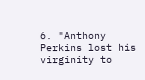6. "Anthony Perkins lost his virginity to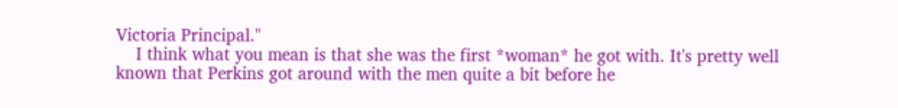Victoria Principal."
    I think what you mean is that she was the first *woman* he got with. It's pretty well known that Perkins got around with the men quite a bit before he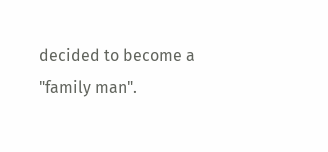decided to become a "family man".